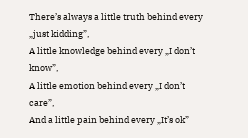There’s always a little truth behind every „just kidding”,
A little knowledge behind every „I don’t know”,
A little emotion behind every „I don’t care”,
And a little pain behind every „It’s ok”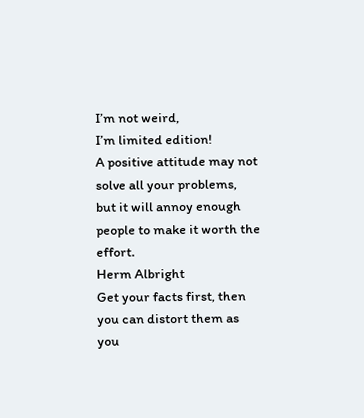I’m not weird,
I’m limited edition!
A positive attitude may not solve all your problems,
but it will annoy enough people to make it worth the effort.
Herm Albright
Get your facts first, then you can distort them as you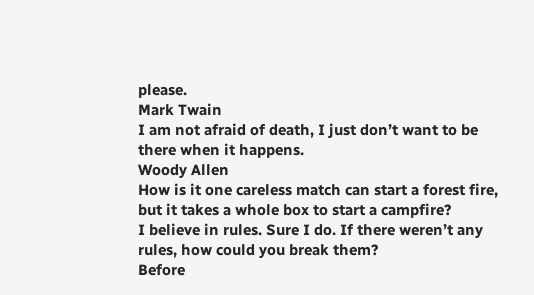please.
Mark Twain
I am not afraid of death, I just don’t want to be there when it happens.
Woody Allen
How is it one careless match can start a forest fire, but it takes a whole box to start a campfire?
I believe in rules. Sure I do. If there weren’t any rules, how could you break them?
Before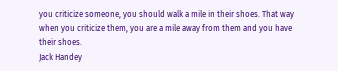you criticize someone, you should walk a mile in their shoes. That way when you criticize them, you are a mile away from them and you have their shoes.
Jack Handey